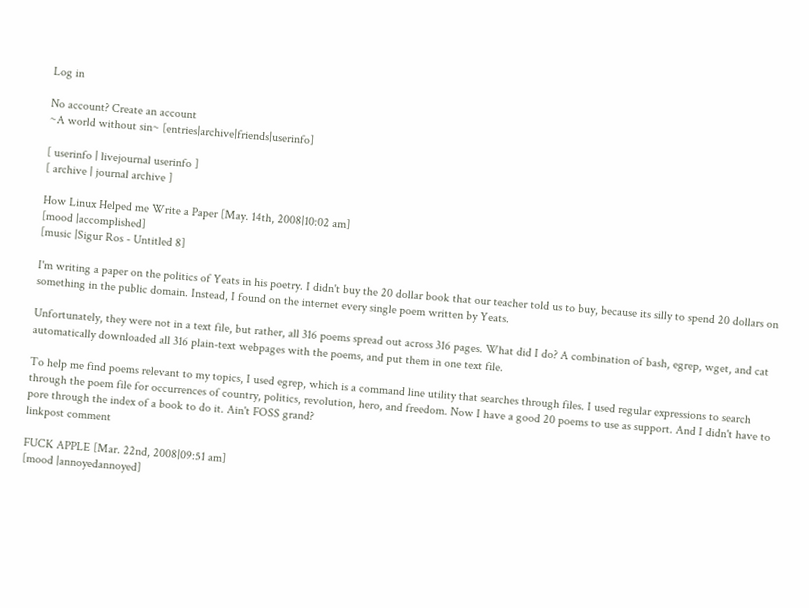Log in

No account? Create an account
~A world without sin~ [entries|archive|friends|userinfo]

[ userinfo | livejournal userinfo ]
[ archive | journal archive ]

How Linux Helped me Write a Paper [May. 14th, 2008|10:02 am]
[mood |accomplished]
[music |Sigur Ros - Untitled 8]

I'm writing a paper on the politics of Yeats in his poetry. I didn't buy the 20 dollar book that our teacher told us to buy, because its silly to spend 20 dollars on something in the public domain. Instead, I found on the internet every single poem written by Yeats.

Unfortunately, they were not in a text file, but rather, all 316 poems spread out across 316 pages. What did I do? A combination of bash, egrep, wget, and cat automatically downloaded all 316 plain-text webpages with the poems, and put them in one text file.

To help me find poems relevant to my topics, I used egrep, which is a command line utility that searches through files. I used regular expressions to search through the poem file for occurrences of country, politics, revolution, hero, and freedom. Now I have a good 20 poems to use as support. And I didn't have to pore through the index of a book to do it. Ain't FOSS grand?
linkpost comment

FUCK APPLE [Mar. 22nd, 2008|09:51 am]
[mood |annoyedannoyed]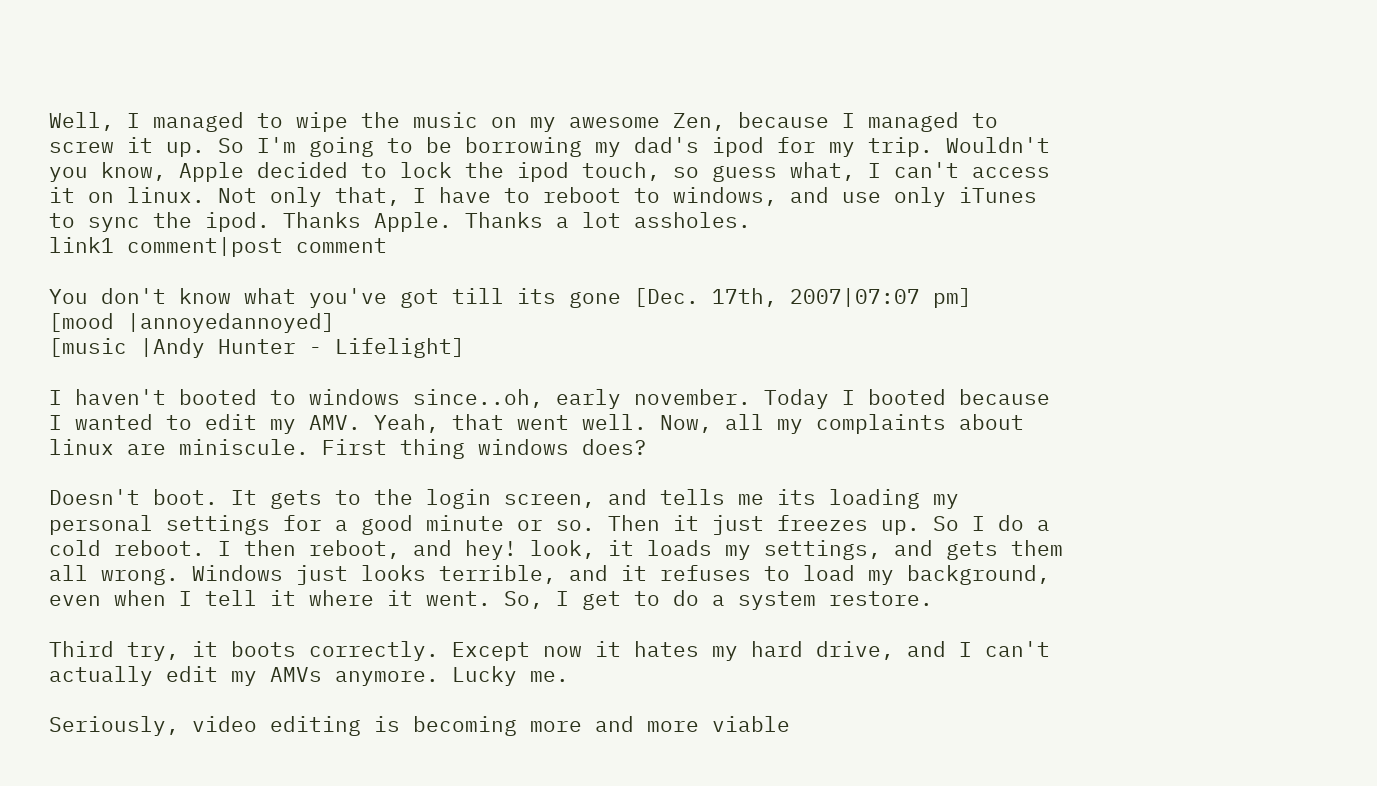Well, I managed to wipe the music on my awesome Zen, because I managed to screw it up. So I'm going to be borrowing my dad's ipod for my trip. Wouldn't you know, Apple decided to lock the ipod touch, so guess what, I can't access it on linux. Not only that, I have to reboot to windows, and use only iTunes to sync the ipod. Thanks Apple. Thanks a lot assholes.
link1 comment|post comment

You don't know what you've got till its gone [Dec. 17th, 2007|07:07 pm]
[mood |annoyedannoyed]
[music |Andy Hunter - Lifelight]

I haven't booted to windows since..oh, early november. Today I booted because I wanted to edit my AMV. Yeah, that went well. Now, all my complaints about linux are miniscule. First thing windows does?

Doesn't boot. It gets to the login screen, and tells me its loading my personal settings for a good minute or so. Then it just freezes up. So I do a cold reboot. I then reboot, and hey! look, it loads my settings, and gets them all wrong. Windows just looks terrible, and it refuses to load my background, even when I tell it where it went. So, I get to do a system restore.

Third try, it boots correctly. Except now it hates my hard drive, and I can't actually edit my AMVs anymore. Lucky me.

Seriously, video editing is becoming more and more viable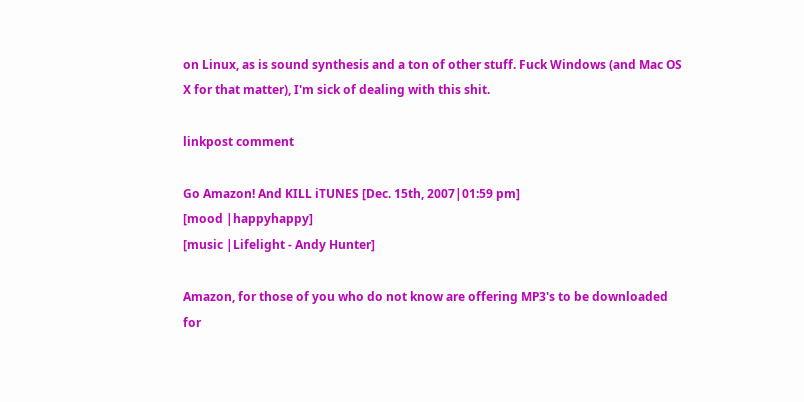on Linux, as is sound synthesis and a ton of other stuff. Fuck Windows (and Mac OS X for that matter), I'm sick of dealing with this shit.

linkpost comment

Go Amazon! And KILL iTUNES [Dec. 15th, 2007|01:59 pm]
[mood |happyhappy]
[music |Lifelight - Andy Hunter]

Amazon, for those of you who do not know are offering MP3's to be downloaded for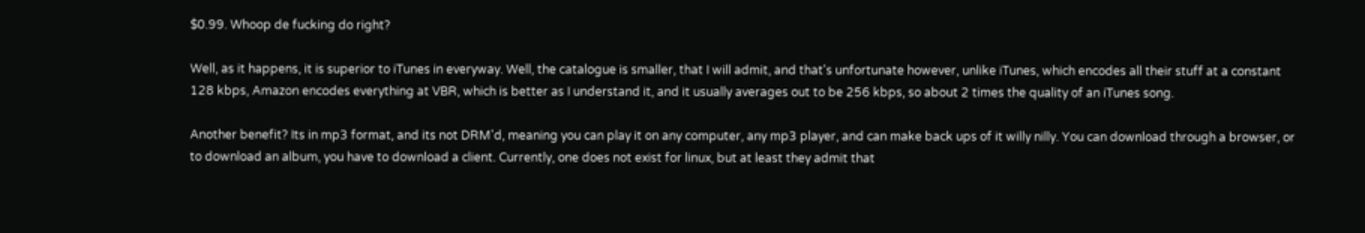$0.99. Whoop de fucking do right?

Well, as it happens, it is superior to iTunes in everyway. Well, the catalogue is smaller, that I will admit, and that's unfortunate however, unlike iTunes, which encodes all their stuff at a constant 128 kbps, Amazon encodes everything at VBR, which is better as I understand it, and it usually averages out to be 256 kbps, so about 2 times the quality of an iTunes song.

Another benefit? Its in mp3 format, and its not DRM'd, meaning you can play it on any computer, any mp3 player, and can make back ups of it willy nilly. You can download through a browser, or to download an album, you have to download a client. Currently, one does not exist for linux, but at least they admit that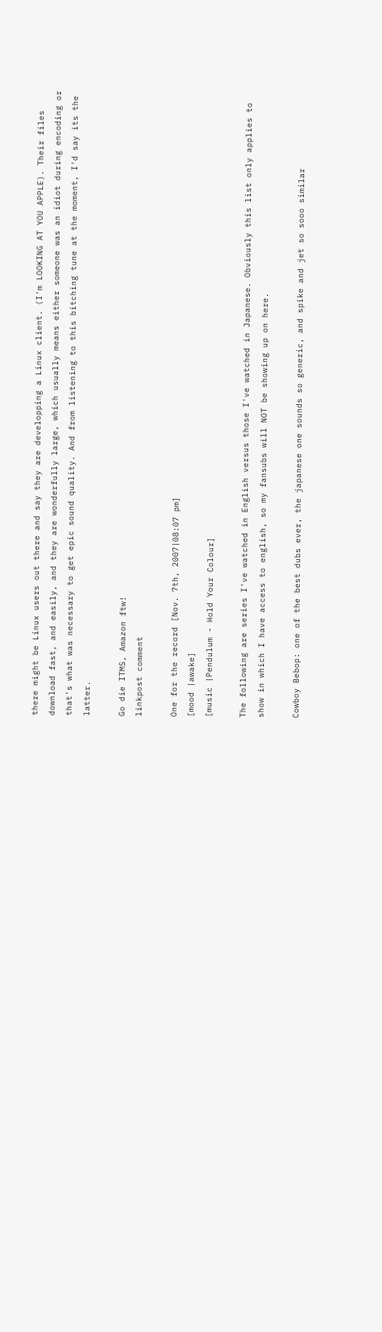there might be Linux users out there and say they are developping a Linux client. (I'm LOOKING AT YOU APPLE). Their files download fast, and easily, and they are wonderfully large, which usually means either someone was an idiot during encoding or that's what was necessary to get epic sound quality. And from listening to this bitching tune at the moment, I'd say its the latter.

Go die ITMS, Amazon ftw!
linkpost comment

One for the record [Nov. 7th, 2007|08:07 pm]
[mood |awake]
[music |Pendulum - Hold Your Colour]

The following are series I've watched in English versus those I've watched in Japanese. Obviously this list only applies to show in which I have access to english, so my fansubs will NOT be showing up on here.

Cowboy Bebop: one of the best dubs ever, the japanese one sounds so generic, and spike and jet so sooo similar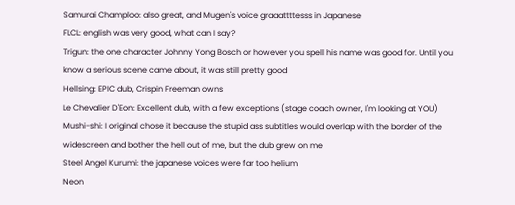Samurai Champloo: also great, and Mugen's voice graaattttesss in Japanese
FLCL: english was very good, what can I say?
Trigun: the one character Johnny Yong Bosch or however you spell his name was good for. Until you know a serious scene came about, it was still pretty good
Hellsing: EPIC dub, Crispin Freeman owns
Le Chevalier D'Eon: Excellent dub, with a few exceptions (stage coach owner, I'm looking at YOU)
Mushi-shi: I original chose it because the stupid ass subtitles would overlap with the border of the widescreen and bother the hell out of me, but the dub grew on me
Steel Angel Kurumi: the japanese voices were far too helium
Neon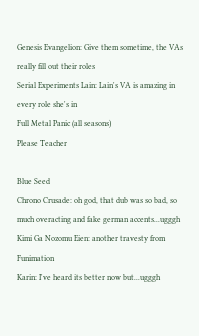Genesis Evangelion: Give them sometime, the VAs really fill out their roles
Serial Experiments Lain: Lain's VA is amazing in every role she's in
Full Metal Panic (all seasons)
Please Teacher

Blue Seed
Chrono Crusade: oh god, that dub was so bad, so much overacting and fake german accents...ugggh
Kimi Ga Nozomu Eien: another travesty from Funimation
Karin: I've heard its better now but...ugggh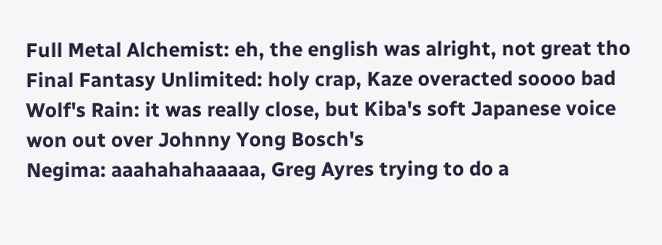Full Metal Alchemist: eh, the english was alright, not great tho
Final Fantasy Unlimited: holy crap, Kaze overacted soooo bad
Wolf's Rain: it was really close, but Kiba's soft Japanese voice won out over Johnny Yong Bosch's
Negima: aaahahahaaaaa, Greg Ayres trying to do a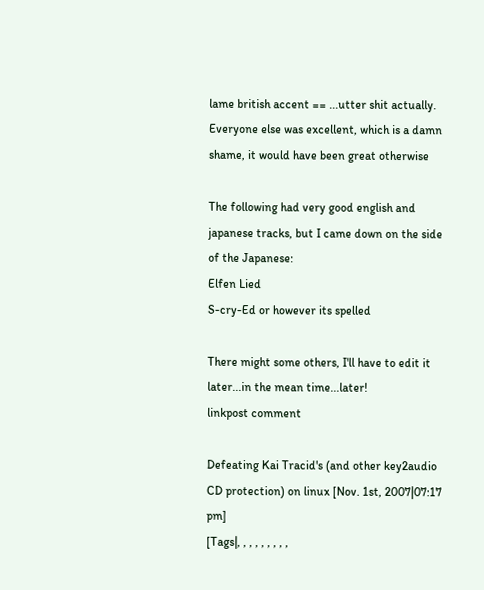lame british accent == ...utter shit actually. Everyone else was excellent, which is a damn shame, it would have been great otherwise

The following had very good english and japanese tracks, but I came down on the side of the Japanese:
Elfen Lied
S-cry-Ed or however its spelled

There might some others, I'll have to edit it later...in the mean time...later!
linkpost comment

Defeating Kai Tracid's (and other key2audio CD protection) on linux [Nov. 1st, 2007|07:17 pm]
[Tags|, , , , , , , , ,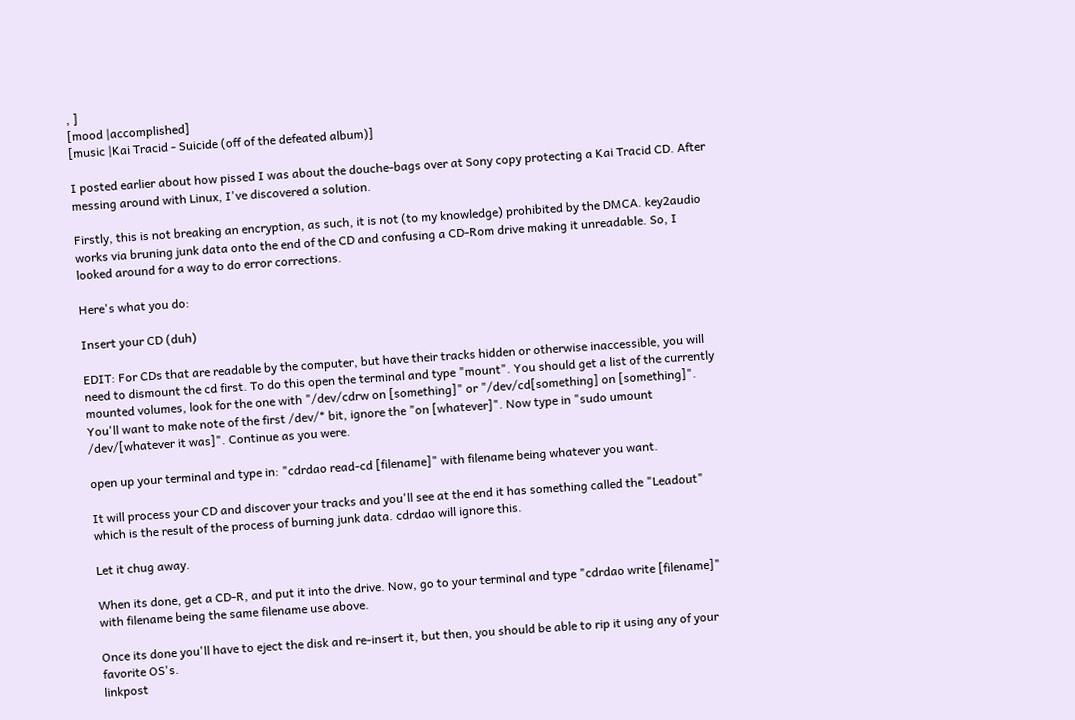, ]
[mood |accomplished]
[music |Kai Tracid - Suicide (off of the defeated album)]

I posted earlier about how pissed I was about the douche-bags over at Sony copy protecting a Kai Tracid CD. After messing around with Linux, I've discovered a solution.

Firstly, this is not breaking an encryption, as such, it is not (to my knowledge) prohibited by the DMCA. key2audio works via bruning junk data onto the end of the CD and confusing a CD-Rom drive making it unreadable. So, I looked around for a way to do error corrections.

Here's what you do:

Insert your CD (duh)

EDIT: For CDs that are readable by the computer, but have their tracks hidden or otherwise inaccessible, you will need to dismount the cd first. To do this open the terminal and type "mount". You should get a list of the currently mounted volumes, look for the one with "/dev/cdrw on [something]" or "/dev/cd[something] on [something]". You'll want to make note of the first /dev/* bit, ignore the "on [whatever]". Now type in "sudo umount /dev/[whatever it was]". Continue as you were.

open up your terminal and type in: "cdrdao read-cd [filename]" with filename being whatever you want.

It will process your CD and discover your tracks and you'll see at the end it has something called the "Leadout" which is the result of the process of burning junk data. cdrdao will ignore this.

Let it chug away.

When its done, get a CD-R, and put it into the drive. Now, go to your terminal and type "cdrdao write [filename]" with filename being the same filename use above.

Once its done you'll have to eject the disk and re-insert it, but then, you should be able to rip it using any of your favorite OS's.
linkpost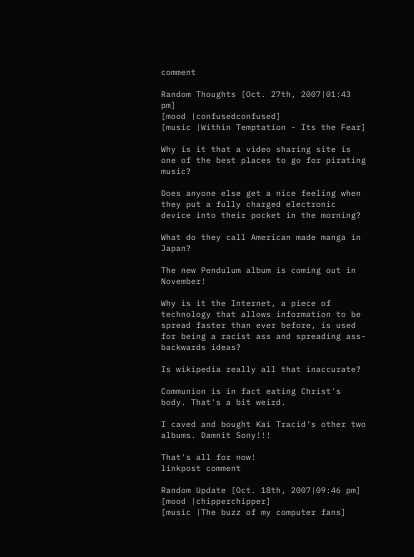comment

Random Thoughts [Oct. 27th, 2007|01:43 pm]
[mood |confusedconfused]
[music |Within Temptation - Its the Fear]

Why is it that a video sharing site is one of the best places to go for pirating music?

Does anyone else get a nice feeling when they put a fully charged electronic device into their pocket in the morning?

What do they call American made manga in Japan?

The new Pendulum album is coming out in November!

Why is it the Internet, a piece of technology that allows information to be spread faster than ever before, is used for being a racist ass and spreading ass-backwards ideas?

Is wikipedia really all that inaccurate?

Communion is in fact eating Christ's body. That's a bit weird.

I caved and bought Kai Tracid's other two albums. Damnit Sony!!!

That's all for now!
linkpost comment

Random Update [Oct. 18th, 2007|09:46 pm]
[mood |chipperchipper]
[music |The buzz of my computer fans]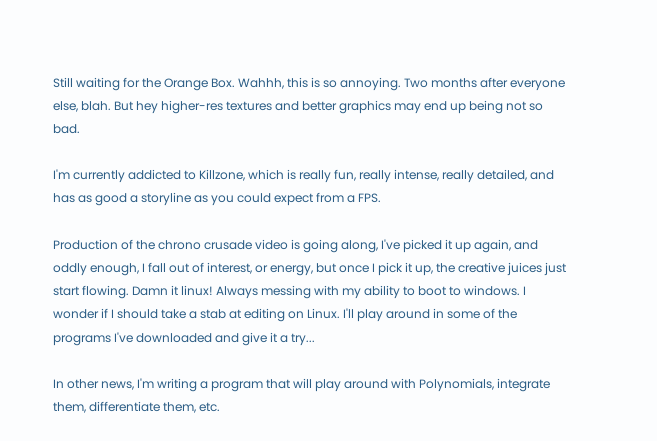Still waiting for the Orange Box. Wahhh, this is so annoying. Two months after everyone else, blah. But hey higher-res textures and better graphics may end up being not so bad.

I'm currently addicted to Killzone, which is really fun, really intense, really detailed, and has as good a storyline as you could expect from a FPS.

Production of the chrono crusade video is going along, I've picked it up again, and oddly enough, I fall out of interest, or energy, but once I pick it up, the creative juices just start flowing. Damn it linux! Always messing with my ability to boot to windows. I wonder if I should take a stab at editing on Linux. I'll play around in some of the programs I've downloaded and give it a try...

In other news, I'm writing a program that will play around with Polynomials, integrate them, differentiate them, etc.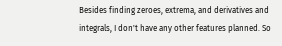Besides finding zeroes, extrema, and derivatives and integrals, I don't have any other features planned. So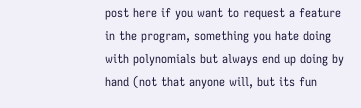post here if you want to request a feature in the program, something you hate doing with polynomials but always end up doing by hand (not that anyone will, but its fun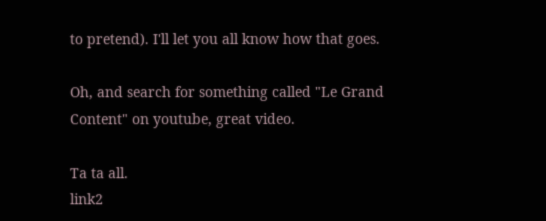to pretend). I'll let you all know how that goes.

Oh, and search for something called "Le Grand Content" on youtube, great video.

Ta ta all.
link2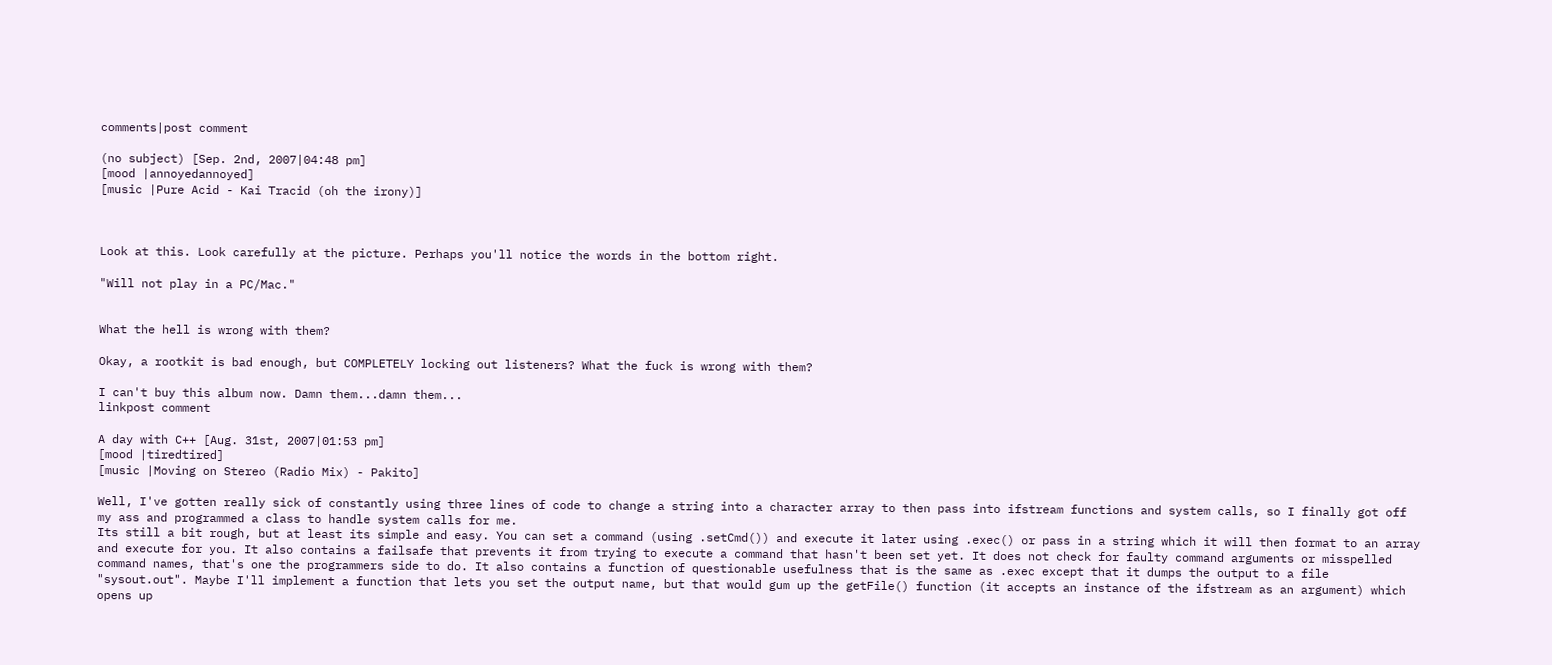comments|post comment

(no subject) [Sep. 2nd, 2007|04:48 pm]
[mood |annoyedannoyed]
[music |Pure Acid - Kai Tracid (oh the irony)]



Look at this. Look carefully at the picture. Perhaps you'll notice the words in the bottom right.

"Will not play in a PC/Mac."


What the hell is wrong with them?

Okay, a rootkit is bad enough, but COMPLETELY locking out listeners? What the fuck is wrong with them?

I can't buy this album now. Damn them...damn them...
linkpost comment

A day with C++ [Aug. 31st, 2007|01:53 pm]
[mood |tiredtired]
[music |Moving on Stereo (Radio Mix) - Pakito]

Well, I've gotten really sick of constantly using three lines of code to change a string into a character array to then pass into ifstream functions and system calls, so I finally got off my ass and programmed a class to handle system calls for me.
Its still a bit rough, but at least its simple and easy. You can set a command (using .setCmd()) and execute it later using .exec() or pass in a string which it will then format to an array and execute for you. It also contains a failsafe that prevents it from trying to execute a command that hasn't been set yet. It does not check for faulty command arguments or misspelled command names, that's one the programmers side to do. It also contains a function of questionable usefulness that is the same as .exec except that it dumps the output to a file "sysout.out". Maybe I'll implement a function that lets you set the output name, but that would gum up the getFile() function (it accepts an instance of the ifstream as an argument) which opens up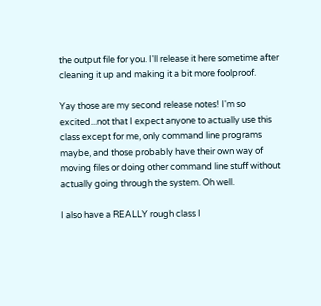the output file for you. I'll release it here sometime after cleaning it up and making it a bit more foolproof.

Yay those are my second release notes! I'm so excited...not that I expect anyone to actually use this class except for me, only command line programs maybe, and those probably have their own way of moving files or doing other command line stuff without actually going through the system. Oh well.

I also have a REALLY rough class I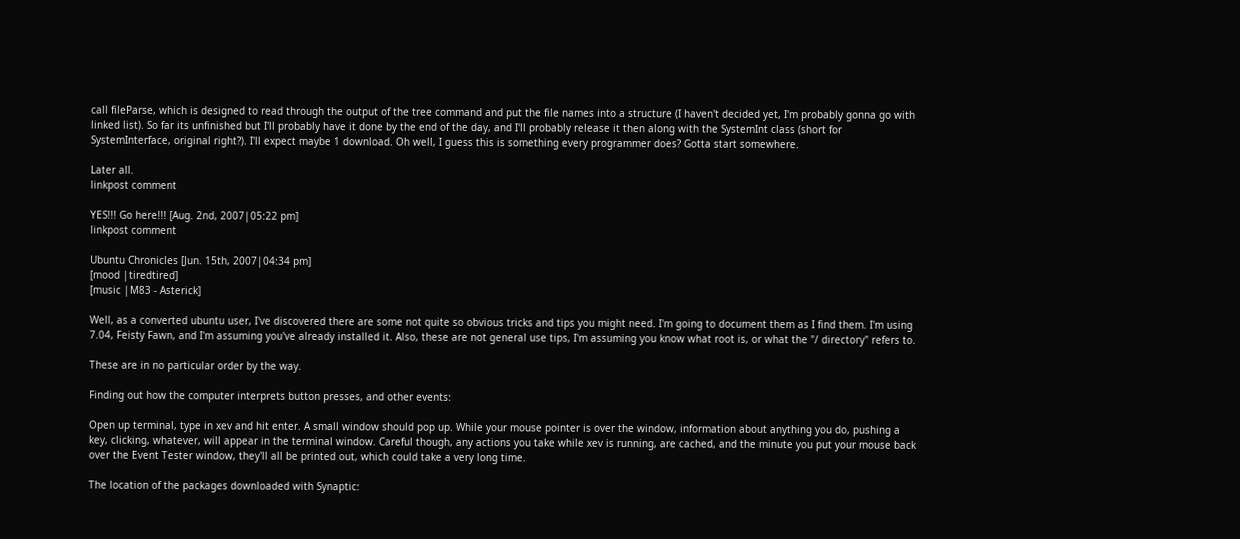call fileParse, which is designed to read through the output of the tree command and put the file names into a structure (I haven't decided yet, I'm probably gonna go with linked list). So far its unfinished but I'll probably have it done by the end of the day, and I'll probably release it then along with the SystemInt class (short for SystemInterface, original right?). I'll expect maybe 1 download. Oh well, I guess this is something every programmer does? Gotta start somewhere.

Later all.
linkpost comment

YES!!! Go here!!! [Aug. 2nd, 2007|05:22 pm]
linkpost comment

Ubuntu Chronicles [Jun. 15th, 2007|04:34 pm]
[mood |tiredtired]
[music |M83 - Asterick]

Well, as a converted ubuntu user, I've discovered there are some not quite so obvious tricks and tips you might need. I'm going to document them as I find them. I'm using 7.04, Feisty Fawn, and I'm assuming you've already installed it. Also, these are not general use tips, I'm assuming you know what root is, or what the "/ directory" refers to.

These are in no particular order by the way.

Finding out how the computer interprets button presses, and other events:

Open up terminal, type in xev and hit enter. A small window should pop up. While your mouse pointer is over the window, information about anything you do, pushing a key, clicking, whatever, will appear in the terminal window. Careful though, any actions you take while xev is running, are cached, and the minute you put your mouse back over the Event Tester window, they'll all be printed out, which could take a very long time.

The location of the packages downloaded with Synaptic: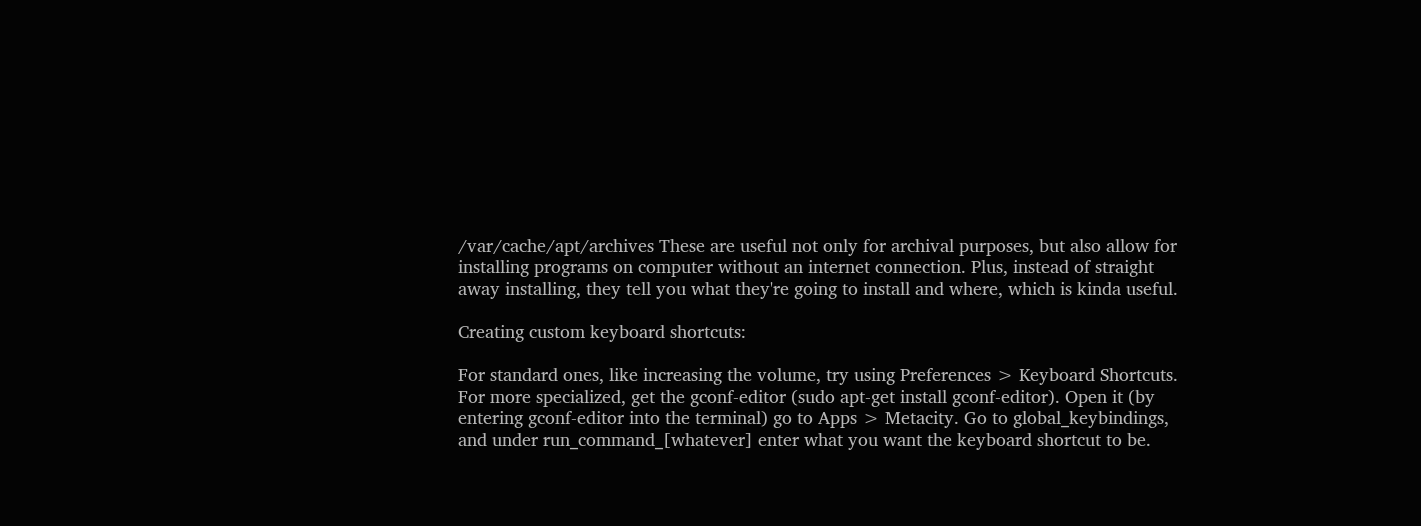/var/cache/apt/archives These are useful not only for archival purposes, but also allow for installing programs on computer without an internet connection. Plus, instead of straight away installing, they tell you what they're going to install and where, which is kinda useful.

Creating custom keyboard shortcuts:

For standard ones, like increasing the volume, try using Preferences > Keyboard Shortcuts. For more specialized, get the gconf-editor (sudo apt-get install gconf-editor). Open it (by entering gconf-editor into the terminal) go to Apps > Metacity. Go to global_keybindings, and under run_command_[whatever] enter what you want the keyboard shortcut to be.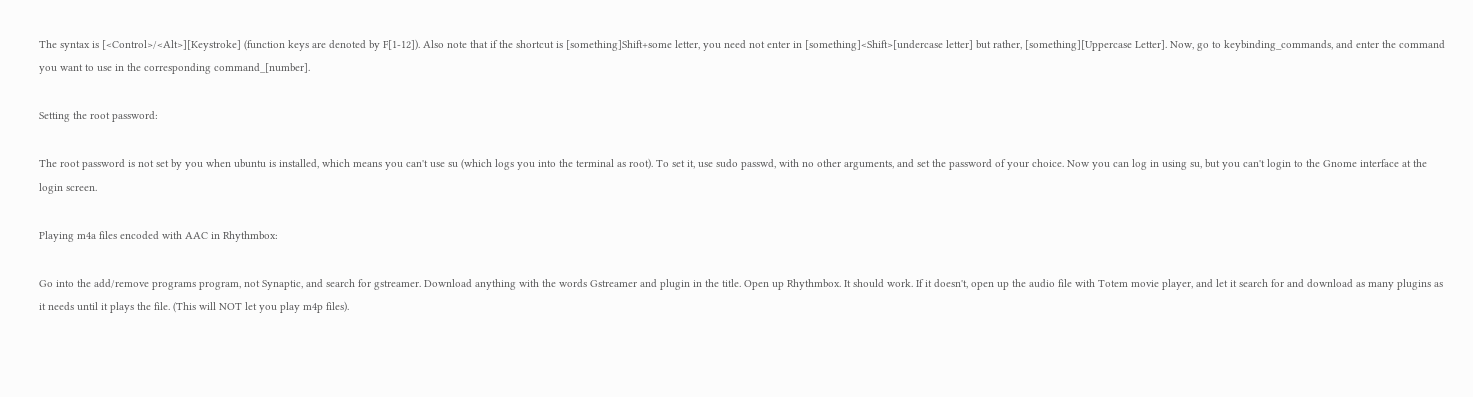The syntax is [<Control>/<Alt>][Keystroke] (function keys are denoted by F[1-12]). Also note that if the shortcut is [something]Shift+some letter, you need not enter in [something]<Shift>[undercase letter] but rather, [something][Uppercase Letter]. Now, go to keybinding_commands, and enter the command you want to use in the corresponding command_[number].

Setting the root password:

The root password is not set by you when ubuntu is installed, which means you can't use su (which logs you into the terminal as root). To set it, use sudo passwd, with no other arguments, and set the password of your choice. Now you can log in using su, but you can't login to the Gnome interface at the login screen.

Playing m4a files encoded with AAC in Rhythmbox:

Go into the add/remove programs program, not Synaptic, and search for gstreamer. Download anything with the words Gstreamer and plugin in the title. Open up Rhythmbox. It should work. If it doesn't, open up the audio file with Totem movie player, and let it search for and download as many plugins as it needs until it plays the file. (This will NOT let you play m4p files).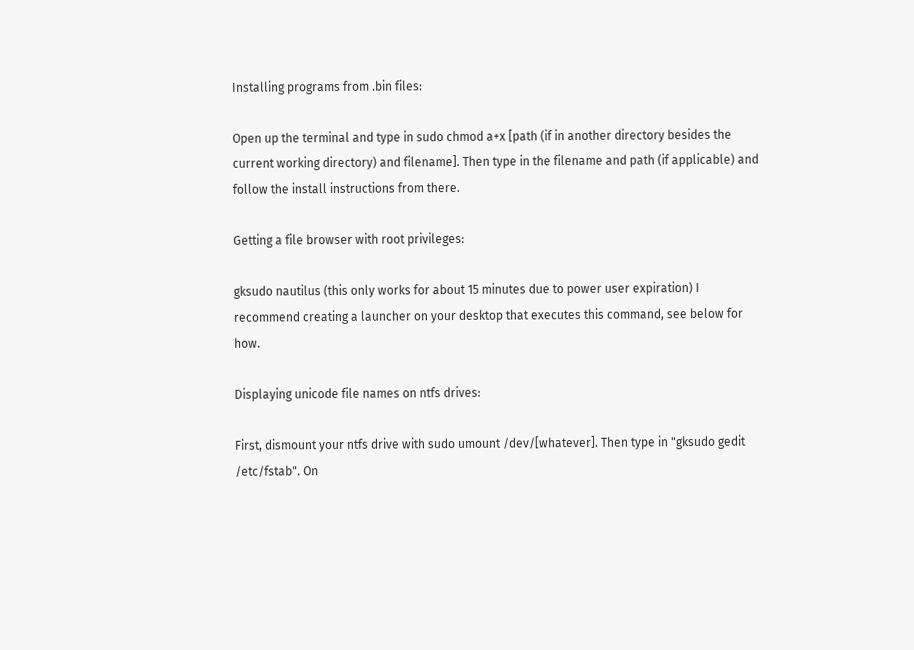Installing programs from .bin files:

Open up the terminal and type in sudo chmod a+x [path (if in another directory besides the current working directory) and filename]. Then type in the filename and path (if applicable) and follow the install instructions from there.

Getting a file browser with root privileges:

gksudo nautilus (this only works for about 15 minutes due to power user expiration) I recommend creating a launcher on your desktop that executes this command, see below for how.

Displaying unicode file names on ntfs drives:

First, dismount your ntfs drive with sudo umount /dev/[whatever]. Then type in "gksudo gedit /etc/fstab". On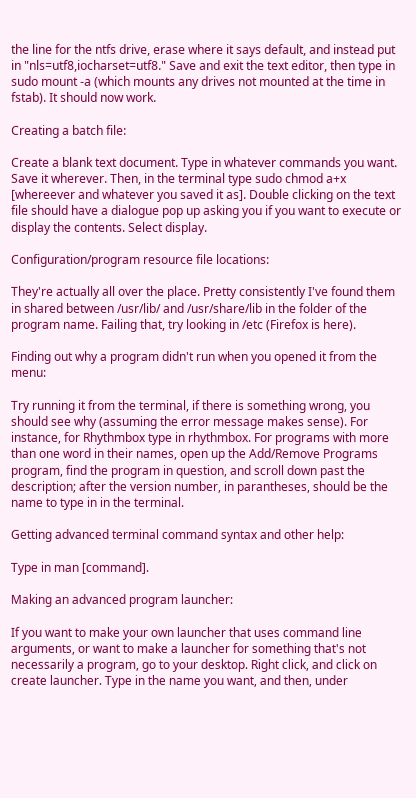the line for the ntfs drive, erase where it says default, and instead put in "nls=utf8,iocharset=utf8." Save and exit the text editor, then type in sudo mount -a (which mounts any drives not mounted at the time in fstab). It should now work.

Creating a batch file:

Create a blank text document. Type in whatever commands you want. Save it wherever. Then, in the terminal type sudo chmod a+x [whereever and whatever you saved it as]. Double clicking on the text file should have a dialogue pop up asking you if you want to execute or display the contents. Select display.

Configuration/program resource file locations:

They're actually all over the place. Pretty consistently I've found them in shared between /usr/lib/ and /usr/share/lib in the folder of the program name. Failing that, try looking in /etc (Firefox is here).

Finding out why a program didn't run when you opened it from the menu:

Try running it from the terminal, if there is something wrong, you should see why (assuming the error message makes sense). For instance, for Rhythmbox type in rhythmbox. For programs with more than one word in their names, open up the Add/Remove Programs program, find the program in question, and scroll down past the description; after the version number, in parantheses, should be the name to type in in the terminal.

Getting advanced terminal command syntax and other help:

Type in man [command].

Making an advanced program launcher:

If you want to make your own launcher that uses command line arguments, or want to make a launcher for something that's not necessarily a program, go to your desktop. Right click, and click on create launcher. Type in the name you want, and then, under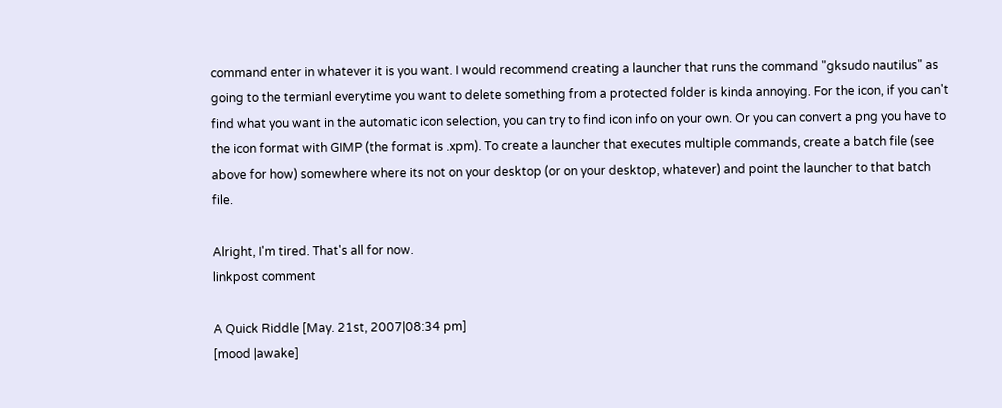command enter in whatever it is you want. I would recommend creating a launcher that runs the command "gksudo nautilus" as going to the termianl everytime you want to delete something from a protected folder is kinda annoying. For the icon, if you can't find what you want in the automatic icon selection, you can try to find icon info on your own. Or you can convert a png you have to the icon format with GIMP (the format is .xpm). To create a launcher that executes multiple commands, create a batch file (see above for how) somewhere where its not on your desktop (or on your desktop, whatever) and point the launcher to that batch file.

Alright, I'm tired. That's all for now.
linkpost comment

A Quick Riddle [May. 21st, 2007|08:34 pm]
[mood |awake]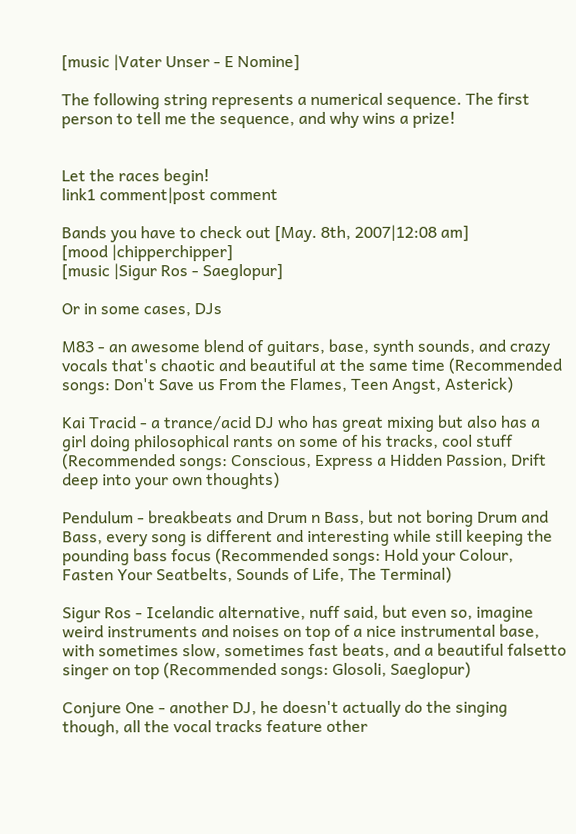[music |Vater Unser - E Nomine]

The following string represents a numerical sequence. The first person to tell me the sequence, and why wins a prize!


Let the races begin!
link1 comment|post comment

Bands you have to check out [May. 8th, 2007|12:08 am]
[mood |chipperchipper]
[music |Sigur Ros - Saeglopur]

Or in some cases, DJs

M83 - an awesome blend of guitars, base, synth sounds, and crazy vocals that's chaotic and beautiful at the same time (Recommended songs: Don't Save us From the Flames, Teen Angst, Asterick)

Kai Tracid - a trance/acid DJ who has great mixing but also has a girl doing philosophical rants on some of his tracks, cool stuff (Recommended songs: Conscious, Express a Hidden Passion, Drift deep into your own thoughts)

Pendulum - breakbeats and Drum n Bass, but not boring Drum and Bass, every song is different and interesting while still keeping the pounding bass focus (Recommended songs: Hold your Colour, Fasten Your Seatbelts, Sounds of Life, The Terminal)

Sigur Ros - Icelandic alternative, nuff said, but even so, imagine weird instruments and noises on top of a nice instrumental base, with sometimes slow, sometimes fast beats, and a beautiful falsetto singer on top (Recommended songs: Glosoli, Saeglopur)

Conjure One - another DJ, he doesn't actually do the singing though, all the vocal tracks feature other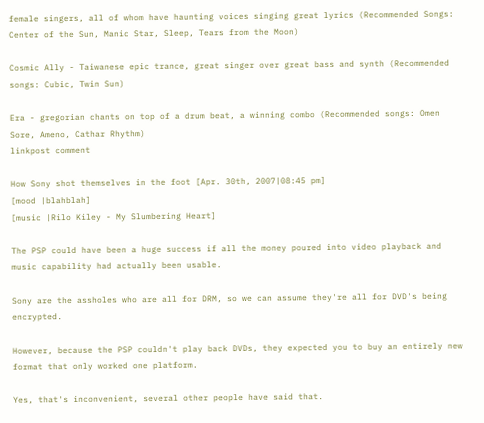female singers, all of whom have haunting voices singing great lyrics (Recommended Songs: Center of the Sun, Manic Star, Sleep, Tears from the Moon)

Cosmic Ally - Taiwanese epic trance, great singer over great bass and synth (Recommended songs: Cubic, Twin Sun)

Era - gregorian chants on top of a drum beat, a winning combo (Recommended songs: Omen Sore, Ameno, Cathar Rhythm)
linkpost comment

How Sony shot themselves in the foot [Apr. 30th, 2007|08:45 pm]
[mood |blahblah]
[music |Rilo Kiley - My Slumbering Heart]

The PSP could have been a huge success if all the money poured into video playback and music capability had actually been usable.

Sony are the assholes who are all for DRM, so we can assume they're all for DVD's being encrypted.

However, because the PSP couldn't play back DVDs, they expected you to buy an entirely new format that only worked one platform.

Yes, that's inconvenient, several other people have said that.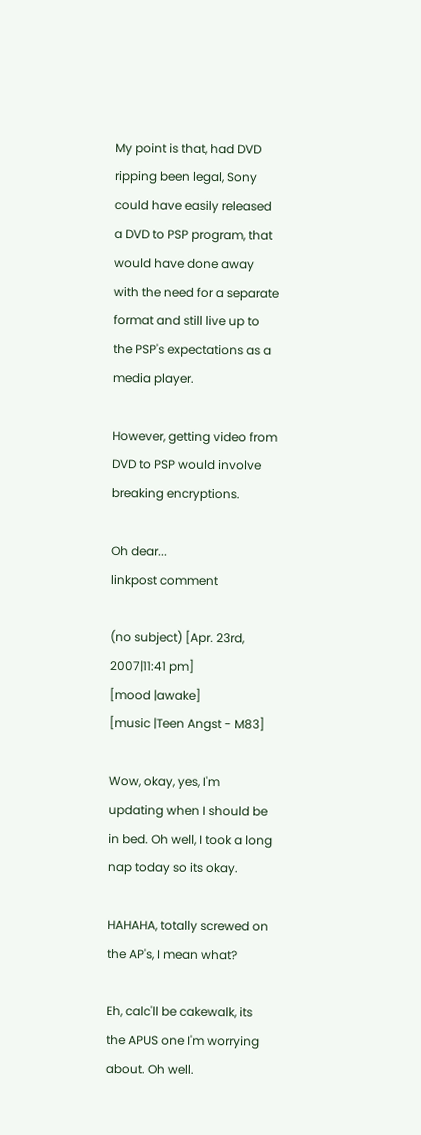My point is that, had DVD ripping been legal, Sony could have easily released a DVD to PSP program, that would have done away with the need for a separate format and still live up to the PSP's expectations as a media player.

However, getting video from DVD to PSP would involve breaking encryptions.

Oh dear...
linkpost comment

(no subject) [Apr. 23rd, 2007|11:41 pm]
[mood |awake]
[music |Teen Angst - M83]

Wow, okay, yes, I'm updating when I should be in bed. Oh well, I took a long nap today so its okay.

HAHAHA, totally screwed on the AP's, I mean what?

Eh, calc'll be cakewalk, its the APUS one I'm worrying about. Oh well.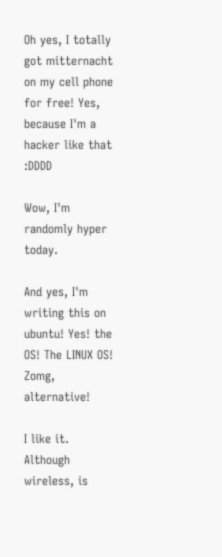Oh yes, I totally got mitternacht on my cell phone for free! Yes, because I'm a hacker like that :DDDD

Wow, I'm randomly hyper today.

And yes, I'm writing this on ubuntu! Yes! the OS! The LINUX OS! Zomg, alternative!

I like it. Although wireless, is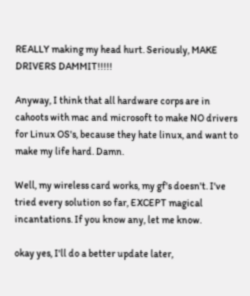REALLY making my head hurt. Seriously, MAKE DRIVERS DAMMIT!!!!!

Anyway, I think that all hardware corps are in cahoots with mac and microsoft to make NO drivers for Linux OS's, because they hate linux, and want to make my life hard. Damn.

Well, my wireless card works, my gf's doesn't. I've tried every solution so far, EXCEPT magical incantations. If you know any, let me know.

okay yes, I'll do a better update later,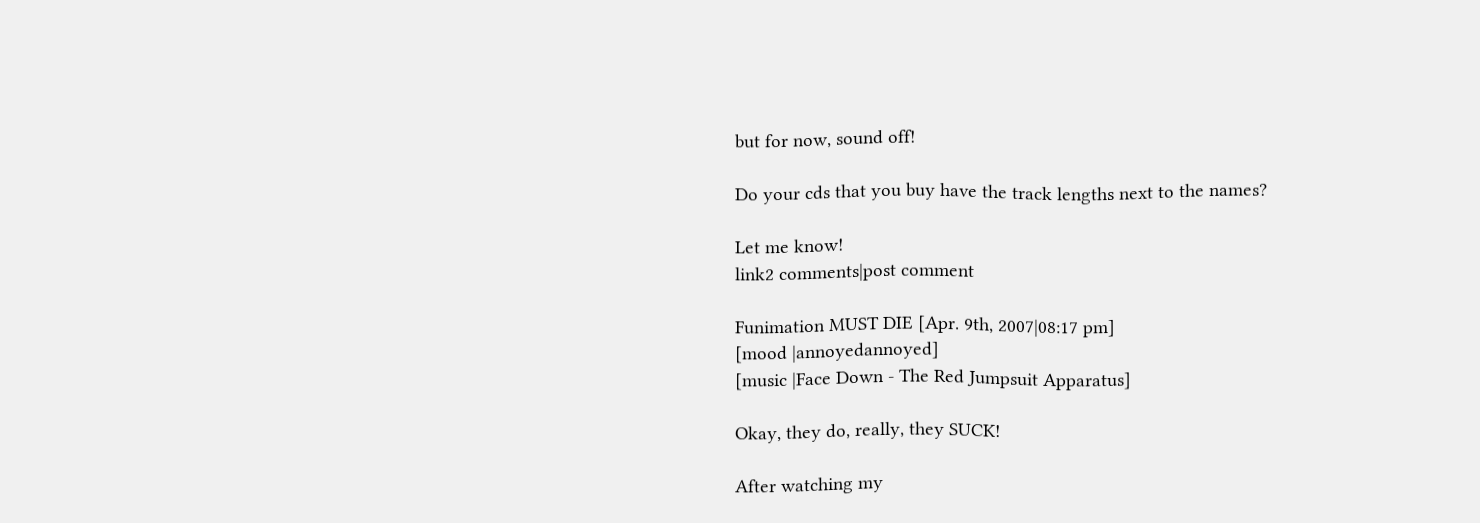but for now, sound off!

Do your cds that you buy have the track lengths next to the names?

Let me know!
link2 comments|post comment

Funimation MUST DIE [Apr. 9th, 2007|08:17 pm]
[mood |annoyedannoyed]
[music |Face Down - The Red Jumpsuit Apparatus]

Okay, they do, really, they SUCK!

After watching my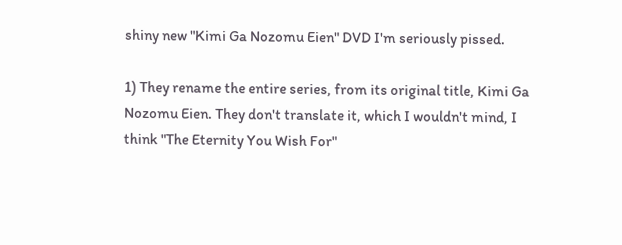shiny new "Kimi Ga Nozomu Eien" DVD I'm seriously pissed.

1) They rename the entire series, from its original title, Kimi Ga Nozomu Eien. They don't translate it, which I wouldn't mind, I think "The Eternity You Wish For"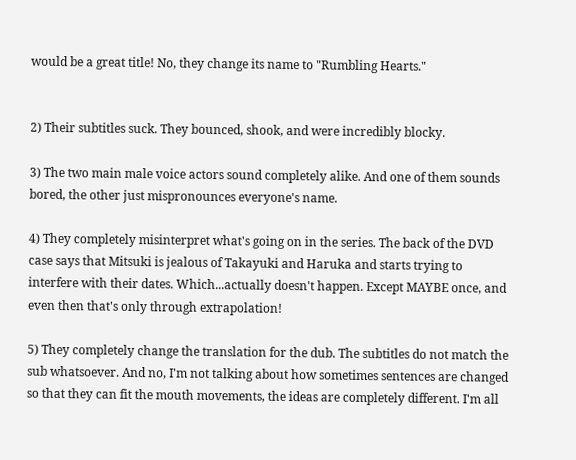would be a great title! No, they change its name to "Rumbling Hearts."


2) Their subtitles suck. They bounced, shook, and were incredibly blocky.

3) The two main male voice actors sound completely alike. And one of them sounds bored, the other just mispronounces everyone's name.

4) They completely misinterpret what's going on in the series. The back of the DVD case says that Mitsuki is jealous of Takayuki and Haruka and starts trying to interfere with their dates. Which...actually doesn't happen. Except MAYBE once, and even then that's only through extrapolation!

5) They completely change the translation for the dub. The subtitles do not match the sub whatsoever. And no, I'm not talking about how sometimes sentences are changed so that they can fit the mouth movements, the ideas are completely different. I'm all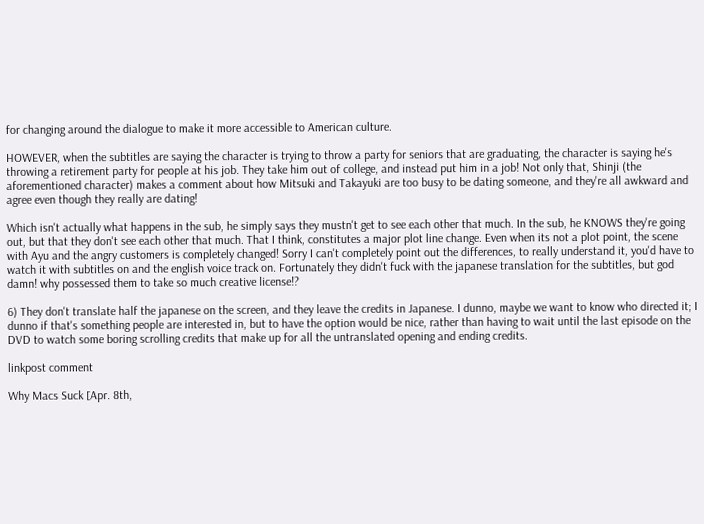for changing around the dialogue to make it more accessible to American culture.

HOWEVER, when the subtitles are saying the character is trying to throw a party for seniors that are graduating, the character is saying he's throwing a retirement party for people at his job. They take him out of college, and instead put him in a job! Not only that, Shinji (the aforementioned character) makes a comment about how Mitsuki and Takayuki are too busy to be dating someone, and they're all awkward and agree even though they really are dating!

Which isn't actually what happens in the sub, he simply says they mustn't get to see each other that much. In the sub, he KNOWS they're going out, but that they don't see each other that much. That I think, constitutes a major plot line change. Even when its not a plot point, the scene with Ayu and the angry customers is completely changed! Sorry I can't completely point out the differences, to really understand it, you'd have to watch it with subtitles on and the english voice track on. Fortunately they didn't fuck with the japanese translation for the subtitles, but god damn! why possessed them to take so much creative license!?

6) They don't translate half the japanese on the screen, and they leave the credits in Japanese. I dunno, maybe we want to know who directed it; I dunno if that's something people are interested in, but to have the option would be nice, rather than having to wait until the last episode on the DVD to watch some boring scrolling credits that make up for all the untranslated opening and ending credits.

linkpost comment

Why Macs Suck [Apr. 8th,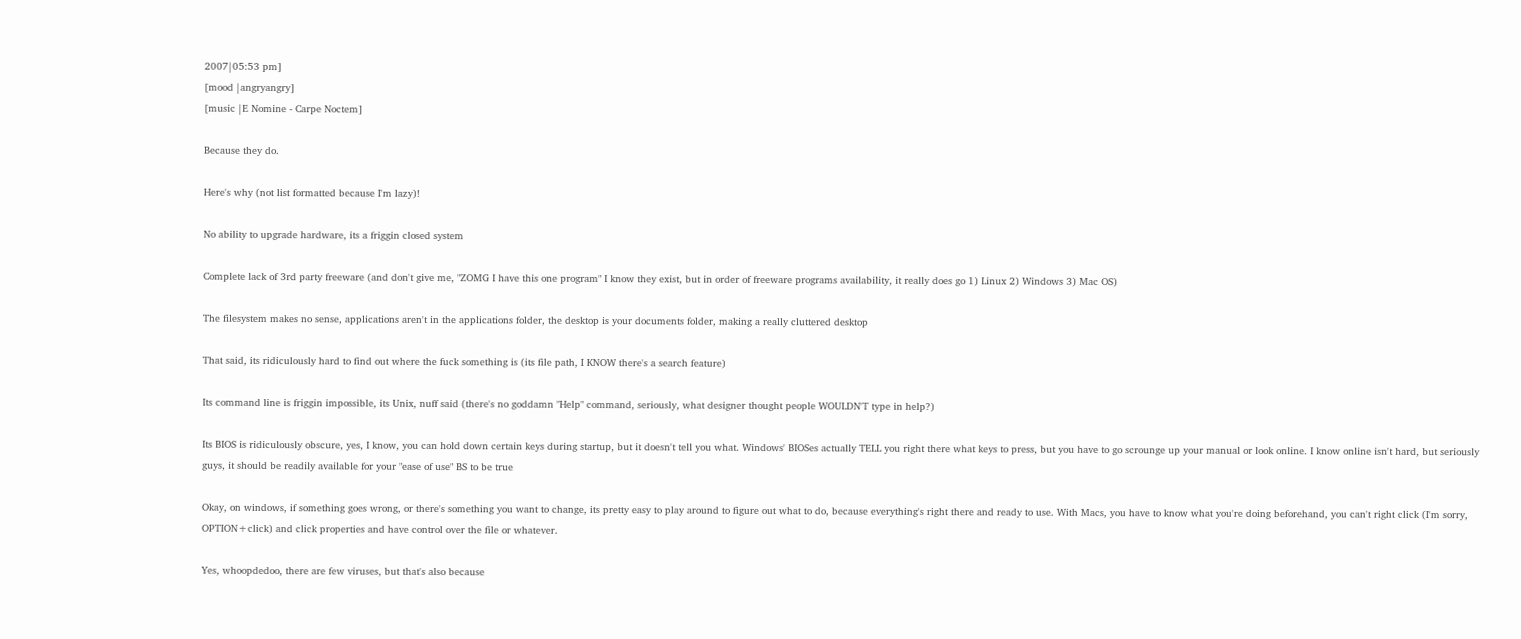2007|05:53 pm]
[mood |angryangry]
[music |E Nomine - Carpe Noctem]

Because they do.

Here's why (not list formatted because I'm lazy)!

No ability to upgrade hardware, its a friggin closed system

Complete lack of 3rd party freeware (and don't give me, "ZOMG I have this one program" I know they exist, but in order of freeware programs availability, it really does go 1) Linux 2) Windows 3) Mac OS)

The filesystem makes no sense, applications aren't in the applications folder, the desktop is your documents folder, making a really cluttered desktop

That said, its ridiculously hard to find out where the fuck something is (its file path, I KNOW there's a search feature)

Its command line is friggin impossible, its Unix, nuff said (there's no goddamn "Help" command, seriously, what designer thought people WOULDN'T type in help?)

Its BIOS is ridiculously obscure, yes, I know, you can hold down certain keys during startup, but it doesn't tell you what. Windows' BIOSes actually TELL you right there what keys to press, but you have to go scrounge up your manual or look online. I know online isn't hard, but seriously guys, it should be readily available for your "ease of use" BS to be true

Okay, on windows, if something goes wrong, or there's something you want to change, its pretty easy to play around to figure out what to do, because everything's right there and ready to use. With Macs, you have to know what you're doing beforehand, you can't right click (I'm sorry, OPTION+click) and click properties and have control over the file or whatever.

Yes, whoopdedoo, there are few viruses, but that's also because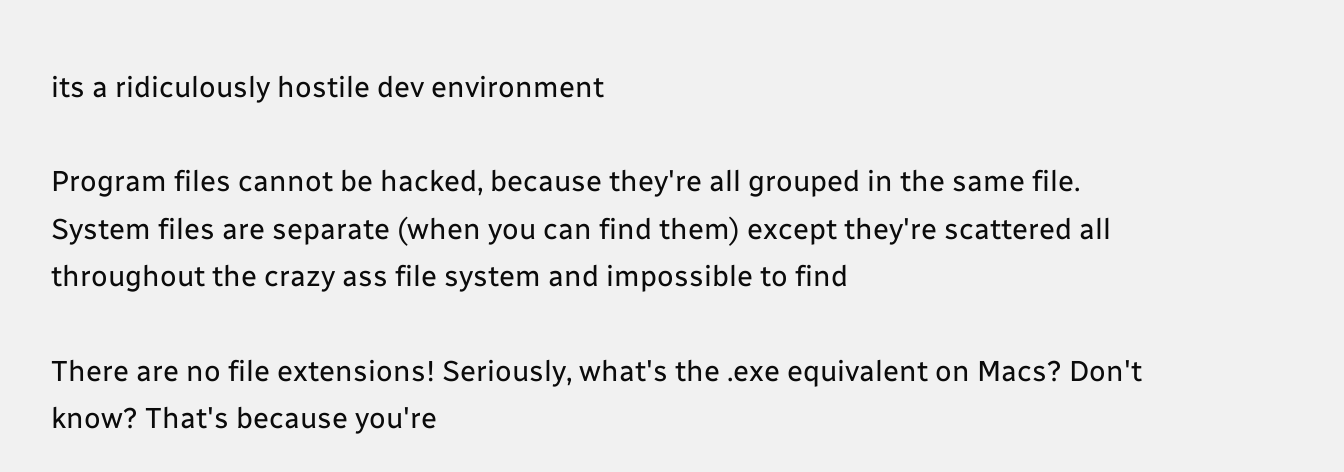its a ridiculously hostile dev environment

Program files cannot be hacked, because they're all grouped in the same file. System files are separate (when you can find them) except they're scattered all throughout the crazy ass file system and impossible to find

There are no file extensions! Seriously, what's the .exe equivalent on Macs? Don't know? That's because you're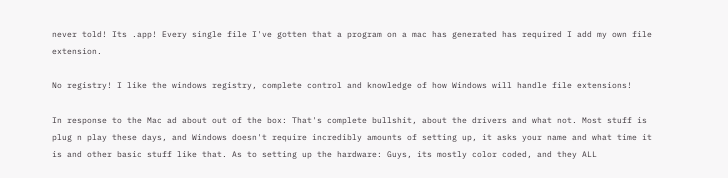never told! Its .app! Every single file I've gotten that a program on a mac has generated has required I add my own file extension.

No registry! I like the windows registry, complete control and knowledge of how Windows will handle file extensions!

In response to the Mac ad about out of the box: That's complete bullshit, about the drivers and what not. Most stuff is plug n play these days, and Windows doesn't require incredibly amounts of setting up, it asks your name and what time it is and other basic stuff like that. As to setting up the hardware: Guys, its mostly color coded, and they ALL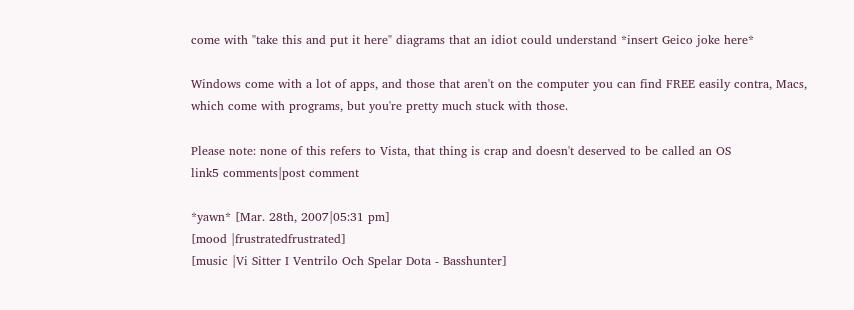come with "take this and put it here" diagrams that an idiot could understand *insert Geico joke here*

Windows come with a lot of apps, and those that aren't on the computer you can find FREE easily contra, Macs, which come with programs, but you're pretty much stuck with those.

Please note: none of this refers to Vista, that thing is crap and doesn't deserved to be called an OS
link5 comments|post comment

*yawn* [Mar. 28th, 2007|05:31 pm]
[mood |frustratedfrustrated]
[music |Vi Sitter I Ventrilo Och Spelar Dota - Basshunter]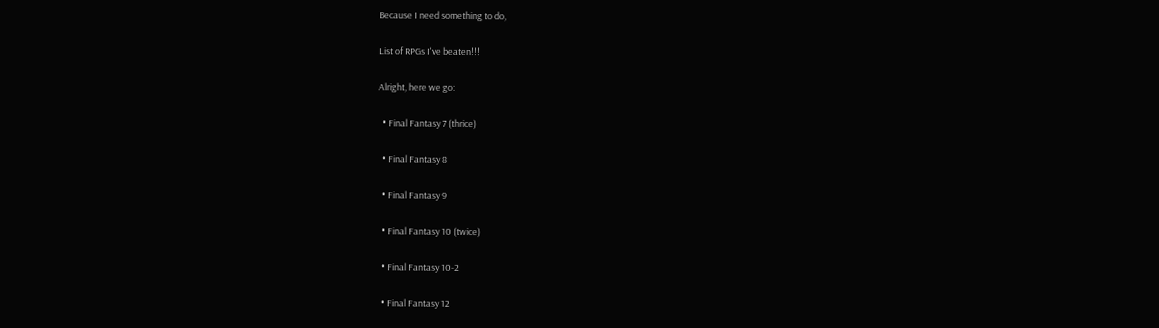Because I need something to do,

List of RPGs I've beaten!!!

Alright, here we go:

  • Final Fantasy 7 (thrice)

  • Final Fantasy 8

  • Final Fantasy 9

  • Final Fantasy 10 (twice)

  • Final Fantasy 10-2

  • Final Fantasy 12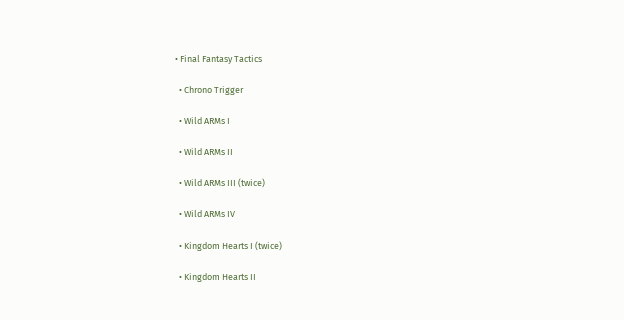• Final Fantasy Tactics

  • Chrono Trigger

  • Wild ARMs I

  • Wild ARMs II

  • Wild ARMs III (twice)

  • Wild ARMs IV

  • Kingdom Hearts I (twice)

  • Kingdom Hearts II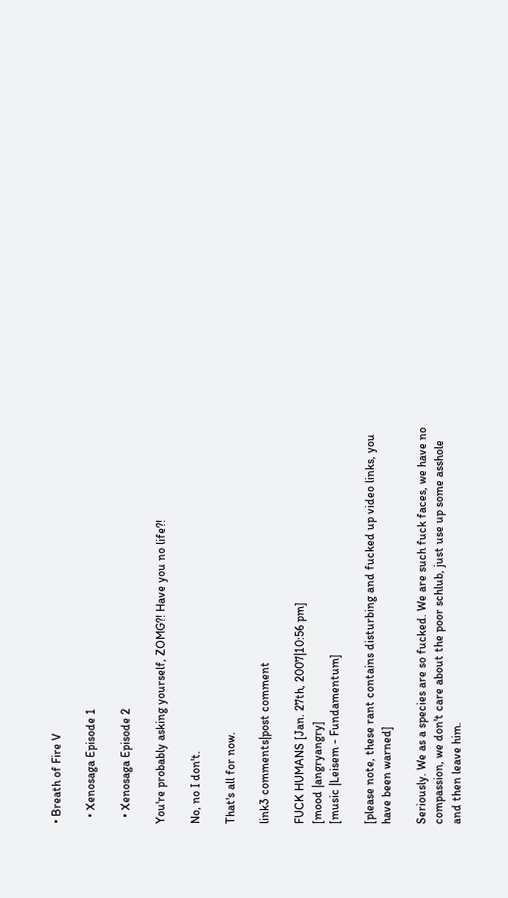• Breath of Fire V

  • Xenosaga Episode 1

  • Xenosaga Episode 2

You're probably asking yourself, ZOMG?! Have you no life?!

No, no I don't.

That's all for now.

link3 comments|post comment

FUCK HUMANS [Jan. 27th, 2007|10:56 pm]
[mood |angryangry]
[music |Leisem - Fundamentum]

[please note, these rant contains disturbing and fucked up video links, you have been warned]

Seriously. We as a species are so fucked. We are such fuck faces, we have no compassion, we don't care about the poor schlub, just use up some asshole and then leave him.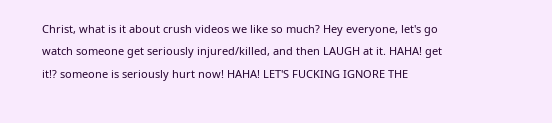Christ, what is it about crush videos we like so much? Hey everyone, let's go watch someone get seriously injured/killed, and then LAUGH at it. HAHA! get it!? someone is seriously hurt now! HAHA! LET'S FUCKING IGNORE THE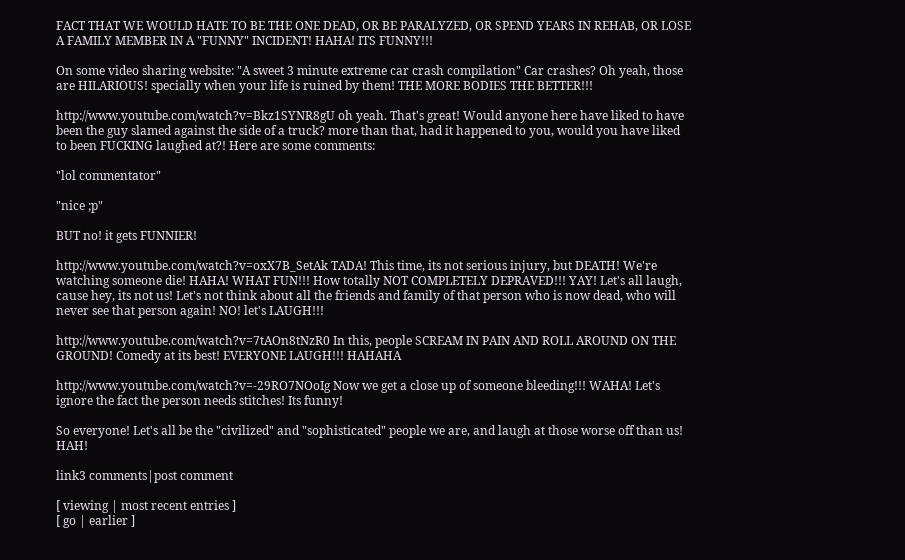FACT THAT WE WOULD HATE TO BE THE ONE DEAD, OR BE PARALYZED, OR SPEND YEARS IN REHAB, OR LOSE A FAMILY MEMBER IN A "FUNNY" INCIDENT! HAHA! ITS FUNNY!!!

On some video sharing website: "A sweet 3 minute extreme car crash compilation" Car crashes? Oh yeah, those are HILARIOUS! specially when your life is ruined by them! THE MORE BODIES THE BETTER!!!

http://www.youtube.com/watch?v=Bkz1SYNR8gU oh yeah. That's great! Would anyone here have liked to have been the guy slamed against the side of a truck? more than that, had it happened to you, would you have liked to been FUCKING laughed at?! Here are some comments:

"lol commentator"

"nice ;p"

BUT no! it gets FUNNIER!

http://www.youtube.com/watch?v=oxX7B_SetAk TADA! This time, its not serious injury, but DEATH! We're watching someone die! HAHA! WHAT FUN!!! How totally NOT COMPLETELY DEPRAVED!!! YAY! Let's all laugh, cause hey, its not us! Let's not think about all the friends and family of that person who is now dead, who will never see that person again! NO! let's LAUGH!!!

http://www.youtube.com/watch?v=7tAOn8tNzR0 In this, people SCREAM IN PAIN AND ROLL AROUND ON THE GROUND! Comedy at its best! EVERYONE LAUGH!!! HAHAHA

http://www.youtube.com/watch?v=-29RO7NOoIg Now we get a close up of someone bleeding!!! WAHA! Let's ignore the fact the person needs stitches! Its funny!

So everyone! Let's all be the "civilized" and "sophisticated" people we are, and laugh at those worse off than us! HAH!

link3 comments|post comment

[ viewing | most recent entries ]
[ go | earlier ]